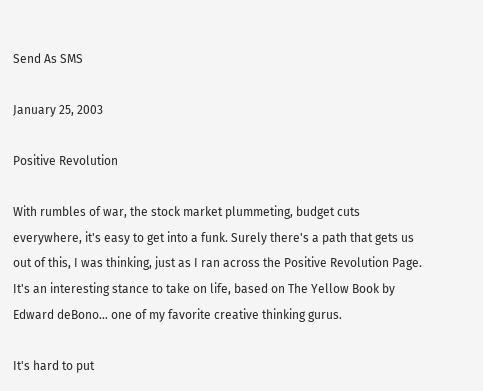Send As SMS

January 25, 2003

Positive Revolution

With rumbles of war, the stock market plummeting, budget cuts everywhere, it's easy to get into a funk. Surely there's a path that gets us out of this, I was thinking, just as I ran across the Positive Revolution Page. It's an interesting stance to take on life, based on The Yellow Book by Edward deBono... one of my favorite creative thinking gurus.

It's hard to put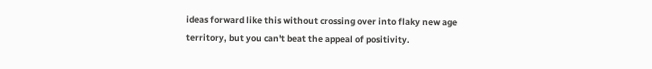ideas forward like this without crossing over into flaky new age territory, but you can't beat the appeal of positivity.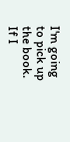I'm going to pick up the book. If I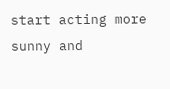start acting more sunny and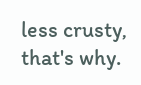less crusty, that's why.